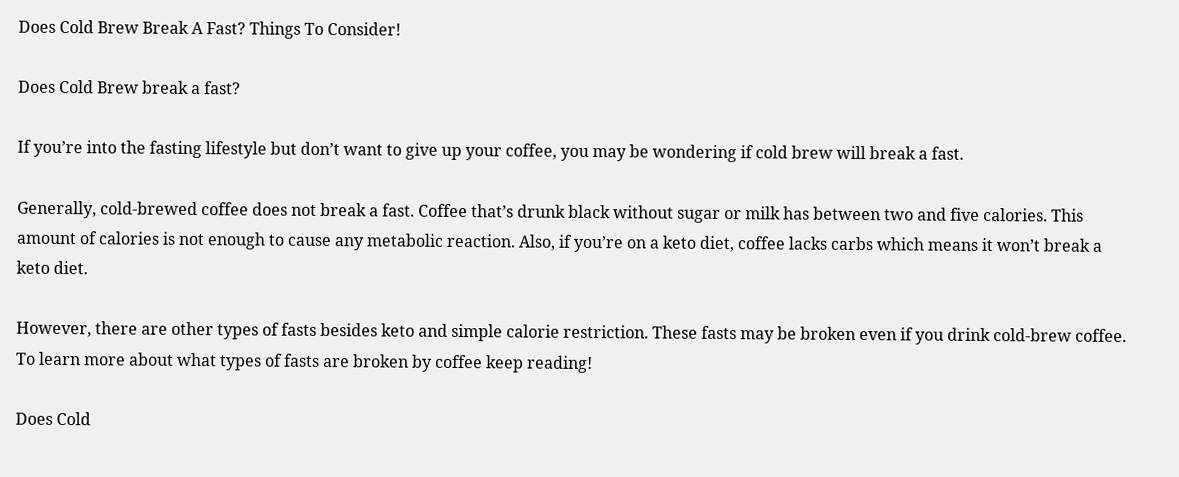Does Cold Brew Break A Fast? Things To Consider!

Does Cold Brew break a fast?

If you’re into the fasting lifestyle but don’t want to give up your coffee, you may be wondering if cold brew will break a fast.

Generally, cold-brewed coffee does not break a fast. Coffee that’s drunk black without sugar or milk has between two and five calories. This amount of calories is not enough to cause any metabolic reaction. Also, if you’re on a keto diet, coffee lacks carbs which means it won’t break a keto diet.

However, there are other types of fasts besides keto and simple calorie restriction. These fasts may be broken even if you drink cold-brew coffee. To learn more about what types of fasts are broken by coffee keep reading!

Does Cold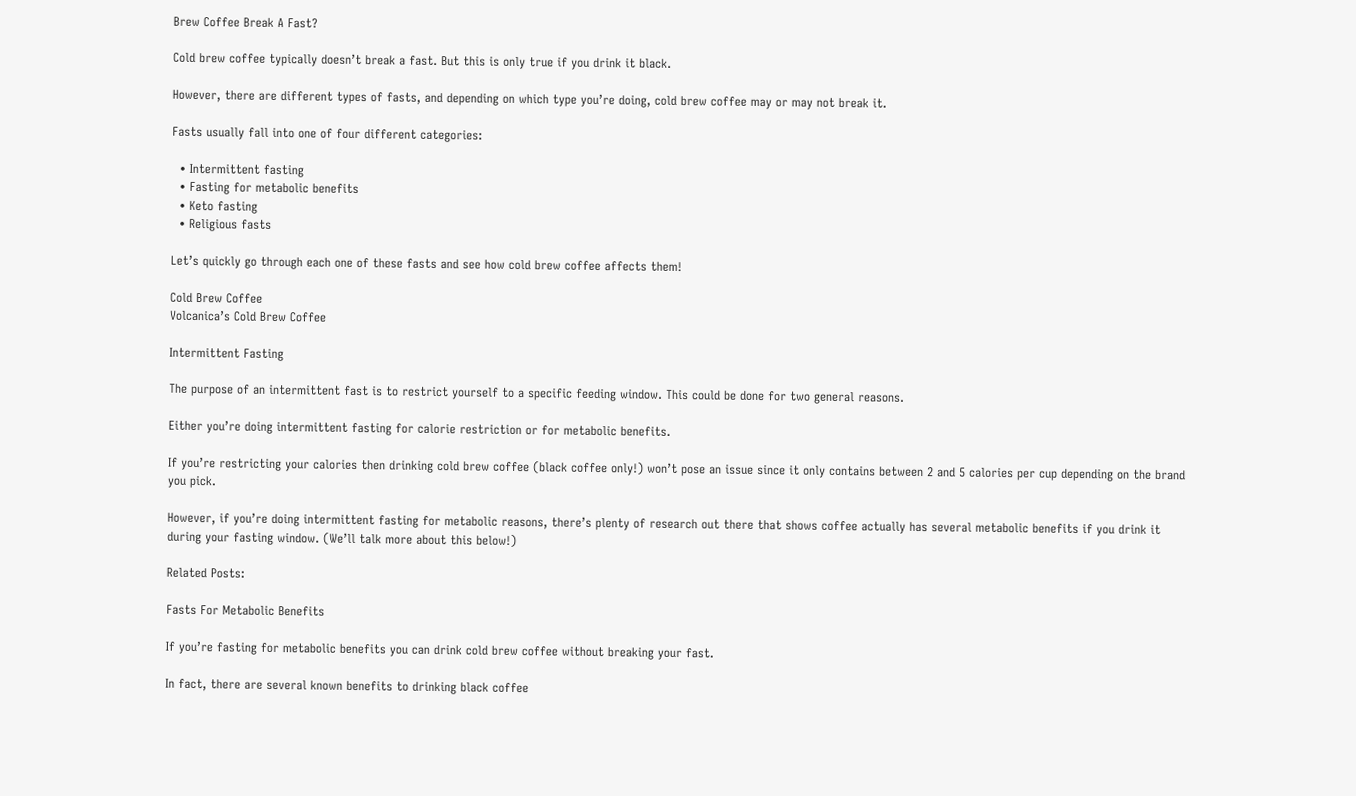Brew Coffee Break A Fast?

Cold brew coffee typically doesn’t break a fast. But this is only true if you drink it black.

However, there are different types of fasts, and depending on which type you’re doing, cold brew coffee may or may not break it.

Fasts usually fall into one of four different categories:

  • Intermittent fasting
  • Fasting for metabolic benefits
  • Keto fasting
  • Religious fasts

Let’s quickly go through each one of these fasts and see how cold brew coffee affects them!

Cold Brew Coffee
Volcanica’s Cold Brew Coffee

Intermittent Fasting

The purpose of an intermittent fast is to restrict yourself to a specific feeding window. This could be done for two general reasons.

Either you’re doing intermittent fasting for calorie restriction or for metabolic benefits.

If you’re restricting your calories then drinking cold brew coffee (black coffee only!) won’t pose an issue since it only contains between 2 and 5 calories per cup depending on the brand you pick.

However, if you’re doing intermittent fasting for metabolic reasons, there’s plenty of research out there that shows coffee actually has several metabolic benefits if you drink it during your fasting window. (We’ll talk more about this below!)

Related Posts:

Fasts For Metabolic Benefits

If you’re fasting for metabolic benefits you can drink cold brew coffee without breaking your fast.

In fact, there are several known benefits to drinking black coffee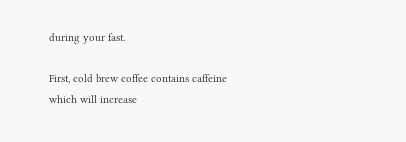during your fast.

First, cold brew coffee contains caffeine which will increase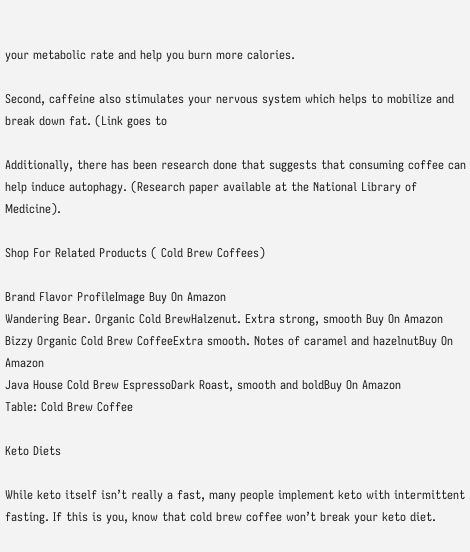your metabolic rate and help you burn more calories.

Second, caffeine also stimulates your nervous system which helps to mobilize and break down fat. (Link goes to

Additionally, there has been research done that suggests that consuming coffee can help induce autophagy. (Research paper available at the National Library of Medicine).

Shop For Related Products ( Cold Brew Coffees)

Brand Flavor ProfileImage Buy On Amazon
Wandering Bear. Organic Cold BrewHalzenut. Extra strong, smooth Buy On Amazon
Bizzy Organic Cold Brew CoffeeExtra smooth. Notes of caramel and hazelnutBuy On Amazon
Java House Cold Brew EspressoDark Roast, smooth and boldBuy On Amazon
Table: Cold Brew Coffee

Keto Diets

While keto itself isn’t really a fast, many people implement keto with intermittent fasting. If this is you, know that cold brew coffee won’t break your keto diet.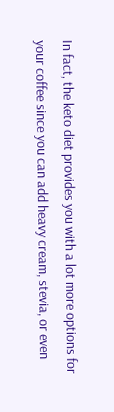In fact, the keto diet provides you with a lot more options for your coffee since you can add heavy cream, stevia, or even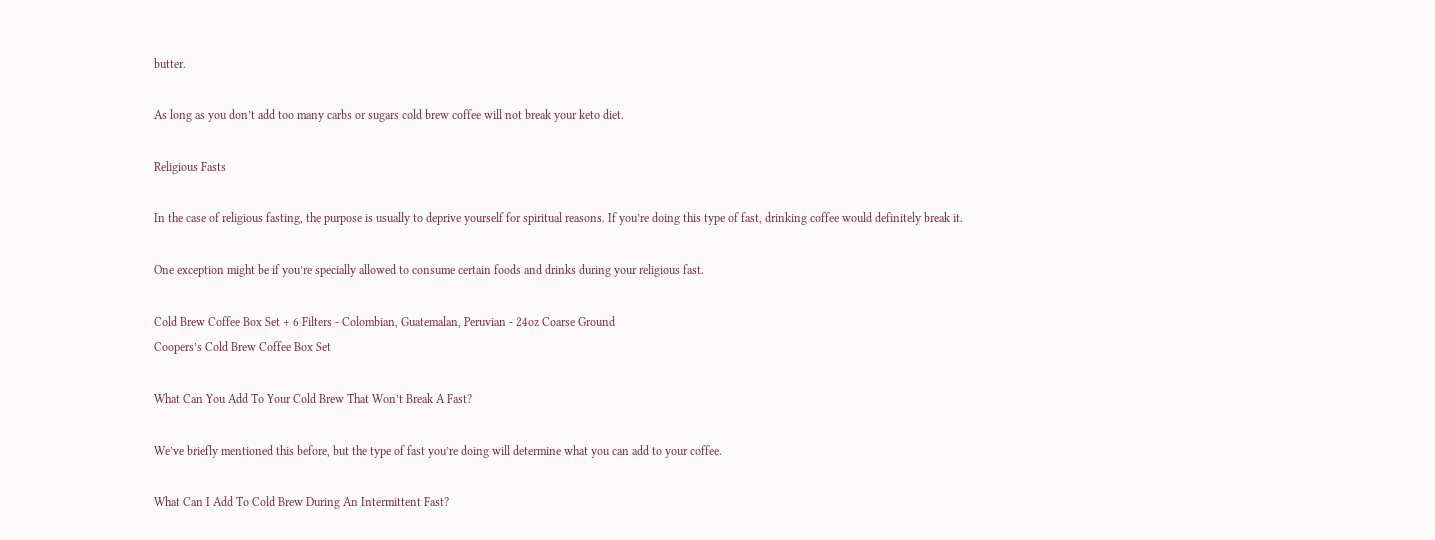butter.

As long as you don’t add too many carbs or sugars cold brew coffee will not break your keto diet.

Religious Fasts

In the case of religious fasting, the purpose is usually to deprive yourself for spiritual reasons. If you’re doing this type of fast, drinking coffee would definitely break it.

One exception might be if you’re specially allowed to consume certain foods and drinks during your religious fast.

Cold Brew Coffee Box Set + 6 Filters - Colombian, Guatemalan, Peruvian - 24oz Coarse Ground
Coopers’s Cold Brew Coffee Box Set

What Can You Add To Your Cold Brew That Won’t Break A Fast?

We’ve briefly mentioned this before, but the type of fast you’re doing will determine what you can add to your coffee.

What Can I Add To Cold Brew During An Intermittent Fast?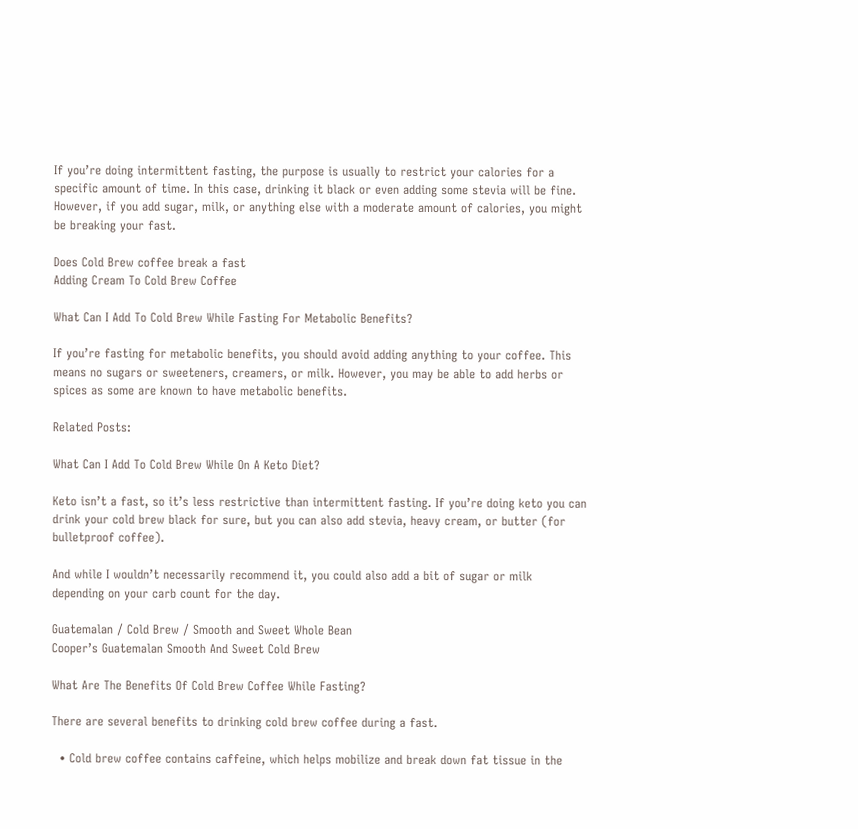If you’re doing intermittent fasting, the purpose is usually to restrict your calories for a specific amount of time. In this case, drinking it black or even adding some stevia will be fine. However, if you add sugar, milk, or anything else with a moderate amount of calories, you might be breaking your fast.

Does Cold Brew coffee break a fast
Adding Cream To Cold Brew Coffee

What Can I Add To Cold Brew While Fasting For Metabolic Benefits?

If you’re fasting for metabolic benefits, you should avoid adding anything to your coffee. This means no sugars or sweeteners, creamers, or milk. However, you may be able to add herbs or spices as some are known to have metabolic benefits.

Related Posts:

What Can I Add To Cold Brew While On A Keto Diet?

Keto isn’t a fast, so it’s less restrictive than intermittent fasting. If you’re doing keto you can drink your cold brew black for sure, but you can also add stevia, heavy cream, or butter (for bulletproof coffee).

And while I wouldn’t necessarily recommend it, you could also add a bit of sugar or milk depending on your carb count for the day.

Guatemalan / Cold Brew / Smooth and Sweet Whole Bean
Cooper’s Guatemalan Smooth And Sweet Cold Brew

What Are The Benefits Of Cold Brew Coffee While Fasting?

There are several benefits to drinking cold brew coffee during a fast.

  • Cold brew coffee contains caffeine, which helps mobilize and break down fat tissue in the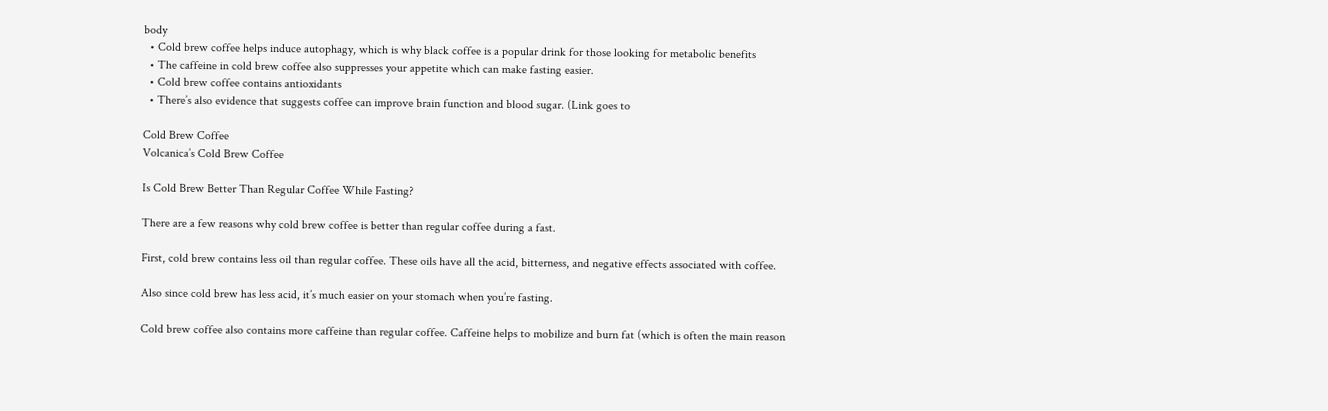body
  • Cold brew coffee helps induce autophagy, which is why black coffee is a popular drink for those looking for metabolic benefits
  • The caffeine in cold brew coffee also suppresses your appetite which can make fasting easier.
  • Cold brew coffee contains antioxidants
  • There’s also evidence that suggests coffee can improve brain function and blood sugar. (Link goes to

Cold Brew Coffee
Volcanica’s Cold Brew Coffee

Is Cold Brew Better Than Regular Coffee While Fasting?

There are a few reasons why cold brew coffee is better than regular coffee during a fast.

First, cold brew contains less oil than regular coffee. These oils have all the acid, bitterness, and negative effects associated with coffee.

Also since cold brew has less acid, it’s much easier on your stomach when you’re fasting.

Cold brew coffee also contains more caffeine than regular coffee. Caffeine helps to mobilize and burn fat (which is often the main reason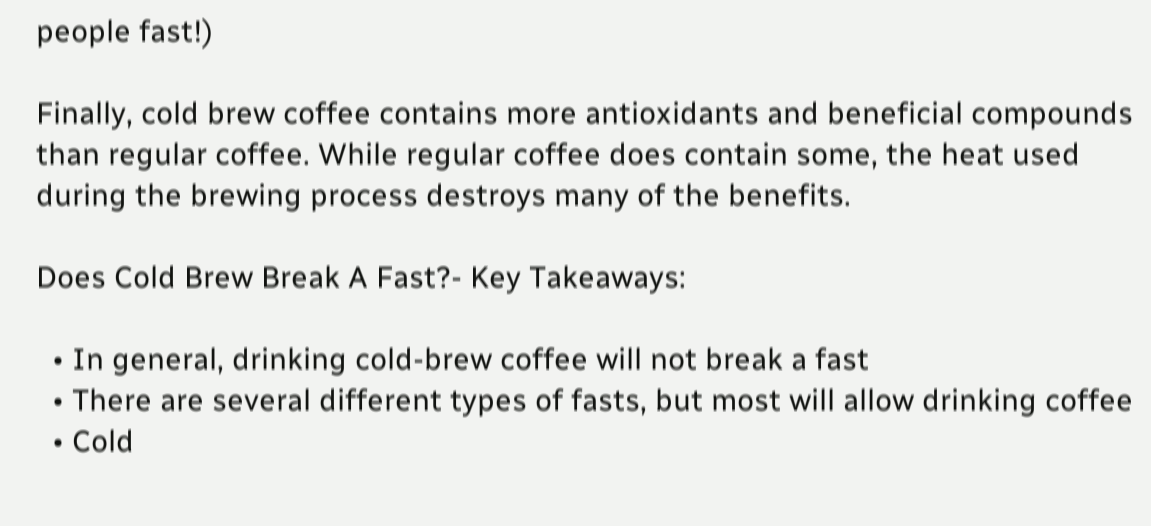people fast!)

Finally, cold brew coffee contains more antioxidants and beneficial compounds than regular coffee. While regular coffee does contain some, the heat used during the brewing process destroys many of the benefits.

Does Cold Brew Break A Fast?- Key Takeaways:

  • In general, drinking cold-brew coffee will not break a fast
  • There are several different types of fasts, but most will allow drinking coffee
  • Cold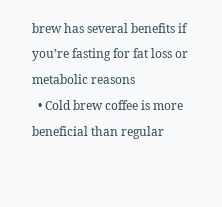brew has several benefits if you’re fasting for fat loss or metabolic reasons
  • Cold brew coffee is more beneficial than regular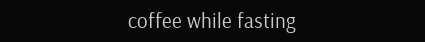coffee while fasting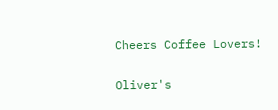Cheers Coffee Lovers!

Oliver's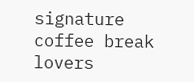signature coffee break lovers